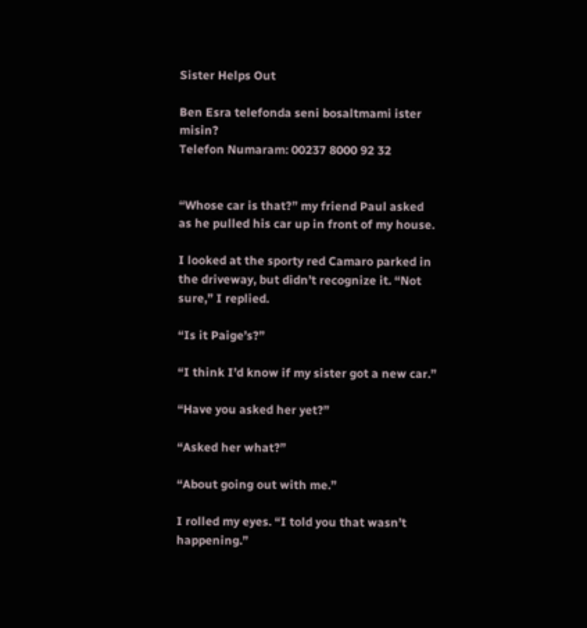Sister Helps Out

Ben Esra telefonda seni bosaltmami ister misin?
Telefon Numaram: 00237 8000 92 32


“Whose car is that?” my friend Paul asked as he pulled his car up in front of my house.

I looked at the sporty red Camaro parked in the driveway, but didn’t recognize it. “Not sure,” I replied.

“Is it Paige’s?”

“I think I’d know if my sister got a new car.”

“Have you asked her yet?”

“Asked her what?”

“About going out with me.”

I rolled my eyes. “I told you that wasn’t happening.”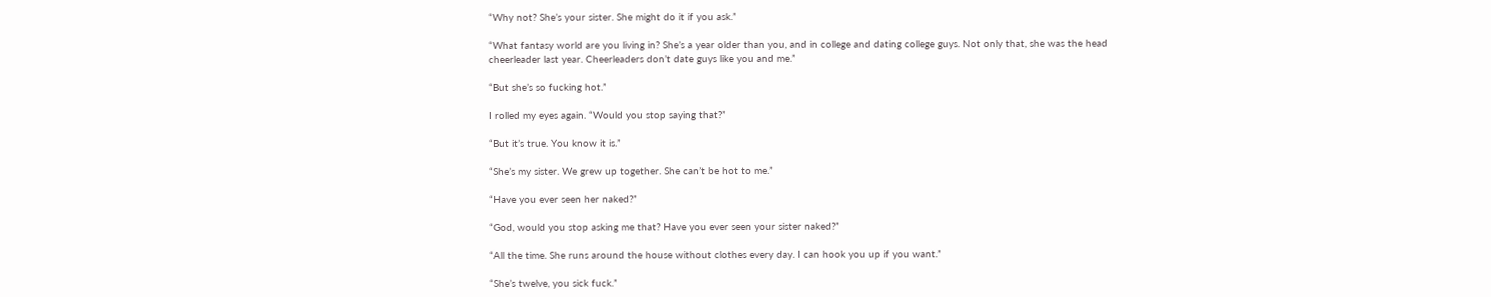“Why not? She’s your sister. She might do it if you ask.”

“What fantasy world are you living in? She’s a year older than you, and in college and dating college guys. Not only that, she was the head cheerleader last year. Cheerleaders don’t date guys like you and me.”

“But she’s so fucking hot.”

I rolled my eyes again. “Would you stop saying that?”

“But it’s true. You know it is.”

“She’s my sister. We grew up together. She can’t be hot to me.”

“Have you ever seen her naked?”

“God, would you stop asking me that? Have you ever seen your sister naked?”

“All the time. She runs around the house without clothes every day. I can hook you up if you want.”

“She’s twelve, you sick fuck.”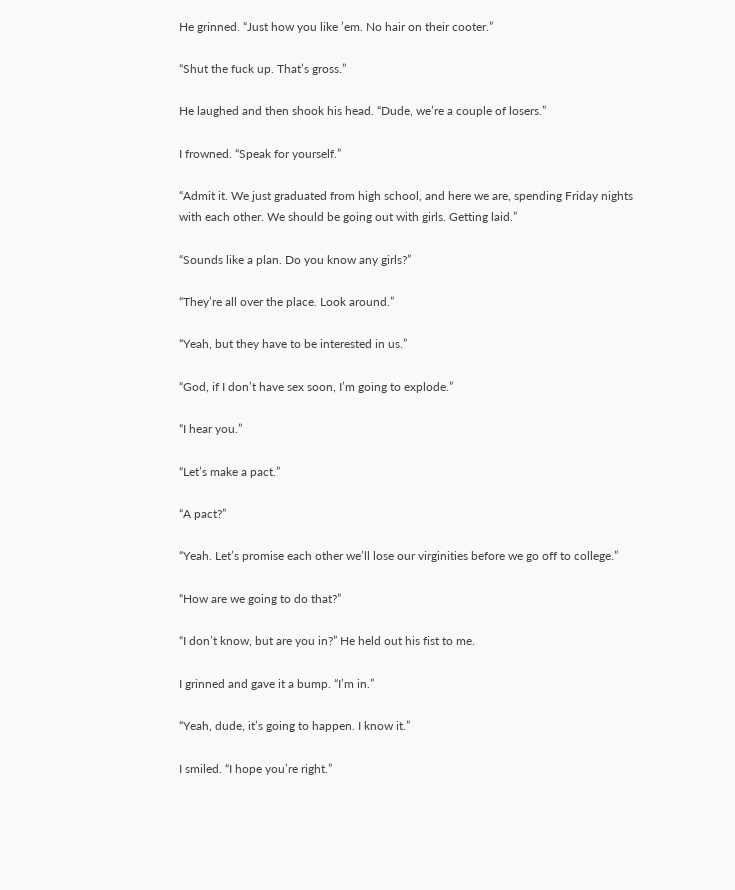He grinned. “Just how you like ’em. No hair on their cooter.”

“Shut the fuck up. That’s gross.”

He laughed and then shook his head. “Dude, we’re a couple of losers.”

I frowned. “Speak for yourself.”

“Admit it. We just graduated from high school, and here we are, spending Friday nights with each other. We should be going out with girls. Getting laid.”

“Sounds like a plan. Do you know any girls?”

“They’re all over the place. Look around.”

“Yeah, but they have to be interested in us.”

“God, if I don’t have sex soon, I’m going to explode.”

“I hear you.”

“Let’s make a pact.”

“A pact?”

“Yeah. Let’s promise each other we’ll lose our virginities before we go off to college.”

“How are we going to do that?”

“I don’t know, but are you in?” He held out his fist to me.

I grinned and gave it a bump. “I’m in.”

“Yeah, dude, it’s going to happen. I know it.”

I smiled. “I hope you’re right.”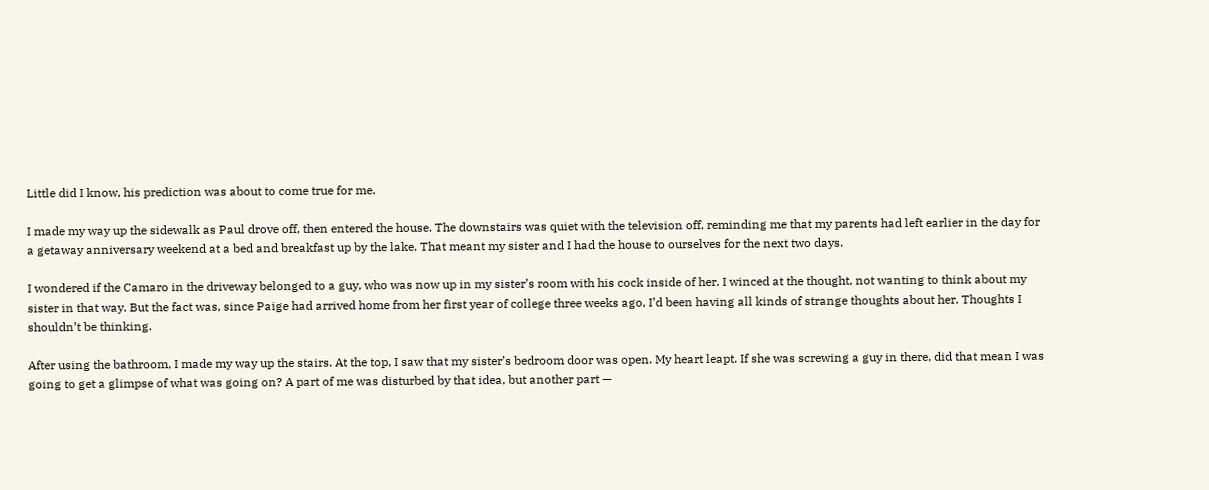Little did I know, his prediction was about to come true for me.

I made my way up the sidewalk as Paul drove off, then entered the house. The downstairs was quiet with the television off, reminding me that my parents had left earlier in the day for a getaway anniversary weekend at a bed and breakfast up by the lake. That meant my sister and I had the house to ourselves for the next two days.

I wondered if the Camaro in the driveway belonged to a guy, who was now up in my sister’s room with his cock inside of her. I winced at the thought, not wanting to think about my sister in that way. But the fact was, since Paige had arrived home from her first year of college three weeks ago, I’d been having all kinds of strange thoughts about her. Thoughts I shouldn’t be thinking.

After using the bathroom, I made my way up the stairs. At the top, I saw that my sister’s bedroom door was open. My heart leapt. If she was screwing a guy in there, did that mean I was going to get a glimpse of what was going on? A part of me was disturbed by that idea, but another part —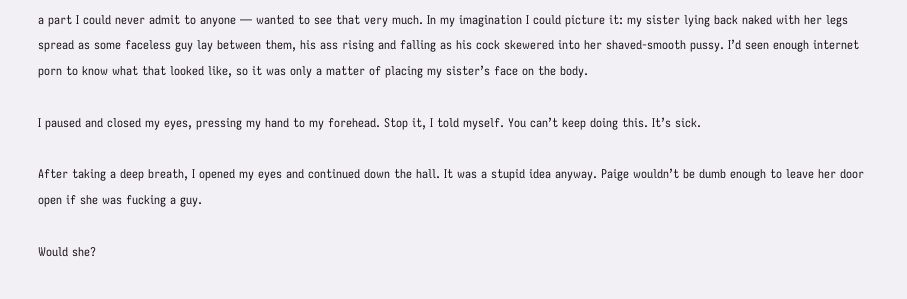a part I could never admit to anyone — wanted to see that very much. In my imagination I could picture it: my sister lying back naked with her legs spread as some faceless guy lay between them, his ass rising and falling as his cock skewered into her shaved-smooth pussy. I’d seen enough internet porn to know what that looked like, so it was only a matter of placing my sister’s face on the body.

I paused and closed my eyes, pressing my hand to my forehead. Stop it, I told myself. You can’t keep doing this. It’s sick.

After taking a deep breath, I opened my eyes and continued down the hall. It was a stupid idea anyway. Paige wouldn’t be dumb enough to leave her door open if she was fucking a guy.

Would she?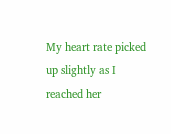My heart rate picked up slightly as I reached her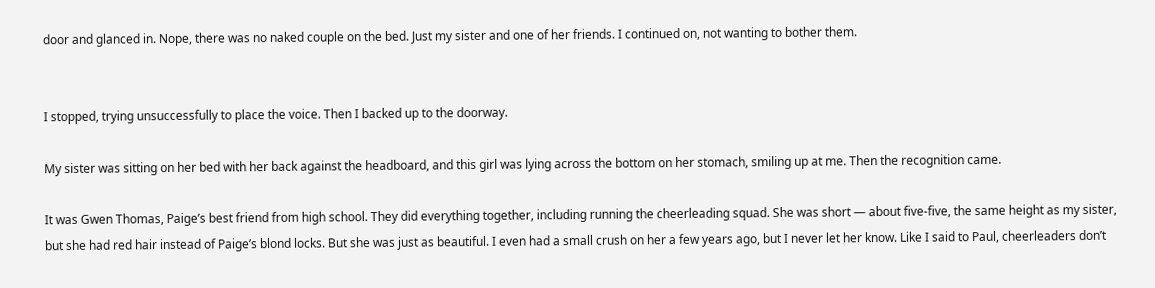door and glanced in. Nope, there was no naked couple on the bed. Just my sister and one of her friends. I continued on, not wanting to bother them.


I stopped, trying unsuccessfully to place the voice. Then I backed up to the doorway.

My sister was sitting on her bed with her back against the headboard, and this girl was lying across the bottom on her stomach, smiling up at me. Then the recognition came.

It was Gwen Thomas, Paige’s best friend from high school. They did everything together, including running the cheerleading squad. She was short — about five-five, the same height as my sister, but she had red hair instead of Paige’s blond locks. But she was just as beautiful. I even had a small crush on her a few years ago, but I never let her know. Like I said to Paul, cheerleaders don’t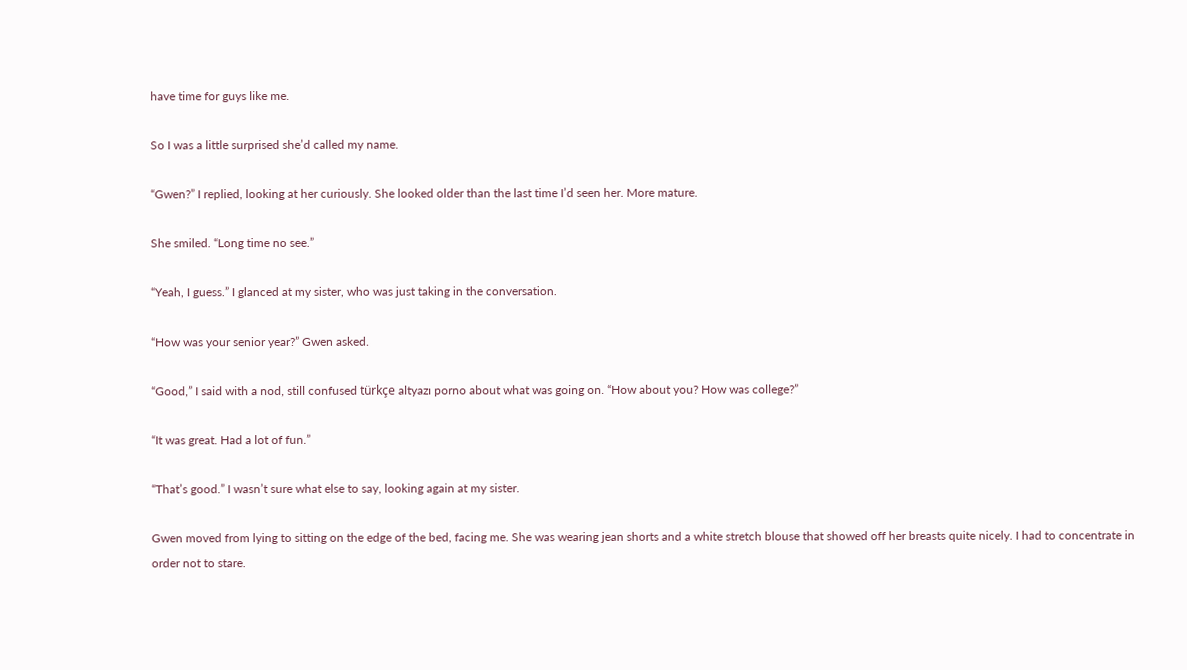have time for guys like me.

So I was a little surprised she’d called my name.

“Gwen?” I replied, looking at her curiously. She looked older than the last time I’d seen her. More mature.

She smiled. “Long time no see.”

“Yeah, I guess.” I glanced at my sister, who was just taking in the conversation.

“How was your senior year?” Gwen asked.

“Good,” I said with a nod, still confused türkçe altyazı porno about what was going on. “How about you? How was college?”

“It was great. Had a lot of fun.”

“That’s good.” I wasn’t sure what else to say, looking again at my sister.

Gwen moved from lying to sitting on the edge of the bed, facing me. She was wearing jean shorts and a white stretch blouse that showed off her breasts quite nicely. I had to concentrate in order not to stare.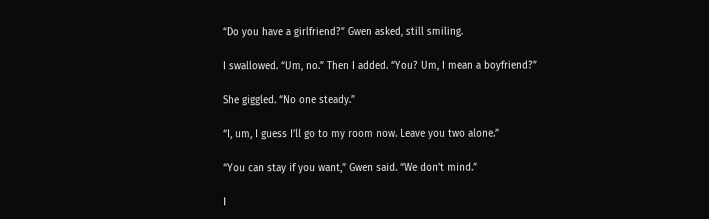“Do you have a girlfriend?” Gwen asked, still smiling.

I swallowed. “Um, no.” Then I added. “You? Um, I mean a boyfriend?”

She giggled. “No one steady.”

“I, um, I guess I’ll go to my room now. Leave you two alone.”

“You can stay if you want,” Gwen said. “We don’t mind.”

I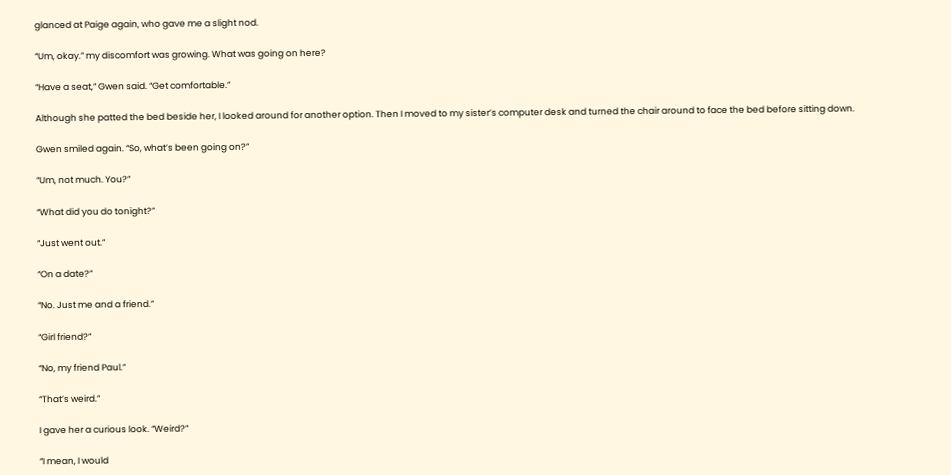glanced at Paige again, who gave me a slight nod.

“Um, okay.” my discomfort was growing. What was going on here?

“Have a seat,” Gwen said. “Get comfortable.”

Although she patted the bed beside her, I looked around for another option. Then I moved to my sister’s computer desk and turned the chair around to face the bed before sitting down.

Gwen smiled again. “So, what’s been going on?”

“Um, not much. You?”

“What did you do tonight?”

“Just went out.”

“On a date?”

“No. Just me and a friend.”

“Girl friend?”

“No, my friend Paul.”

“That’s weird.”

I gave her a curious look. “Weird?”

“I mean, I would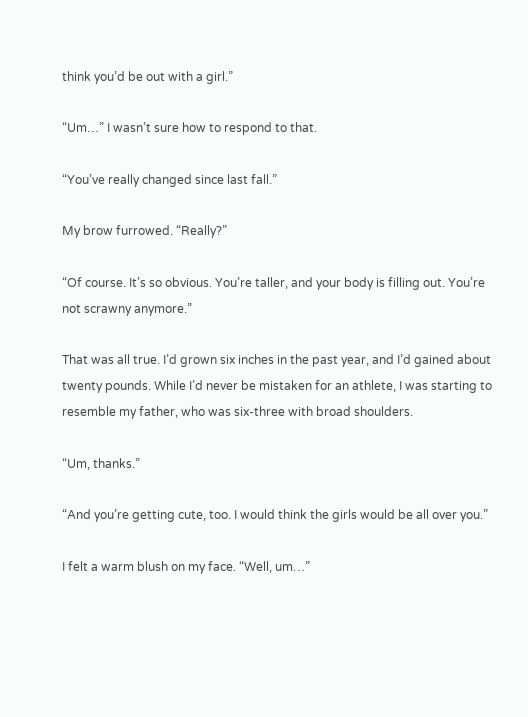think you’d be out with a girl.”

“Um…” I wasn’t sure how to respond to that.

“You’ve really changed since last fall.”

My brow furrowed. “Really?”

“Of course. It’s so obvious. You’re taller, and your body is filling out. You’re not scrawny anymore.”

That was all true. I’d grown six inches in the past year, and I’d gained about twenty pounds. While I’d never be mistaken for an athlete, I was starting to resemble my father, who was six-three with broad shoulders.

“Um, thanks.”

“And you’re getting cute, too. I would think the girls would be all over you.”

I felt a warm blush on my face. “Well, um…”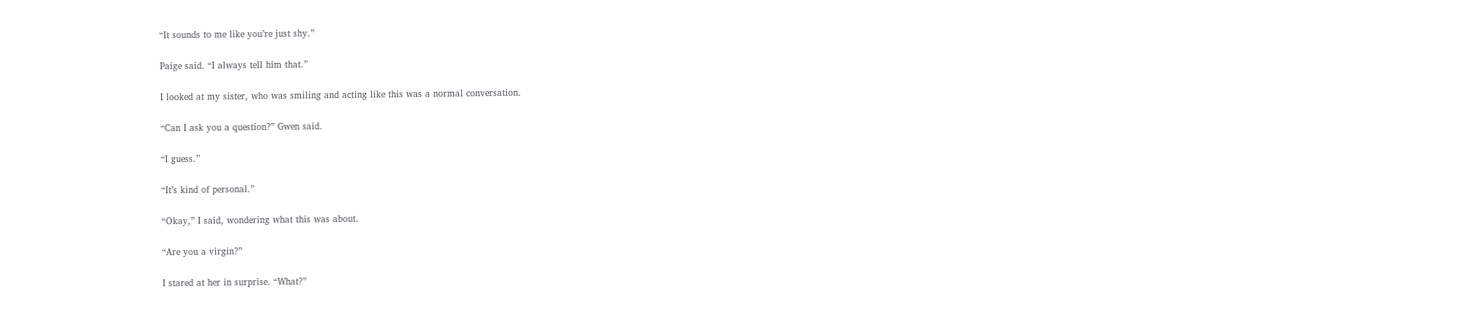“It sounds to me like you’re just shy.”

Paige said. “I always tell him that.”

I looked at my sister, who was smiling and acting like this was a normal conversation.

“Can I ask you a question?” Gwen said.

“I guess.”

“It’s kind of personal.”

“Okay,” I said, wondering what this was about.

“Are you a virgin?”

I stared at her in surprise. “What?”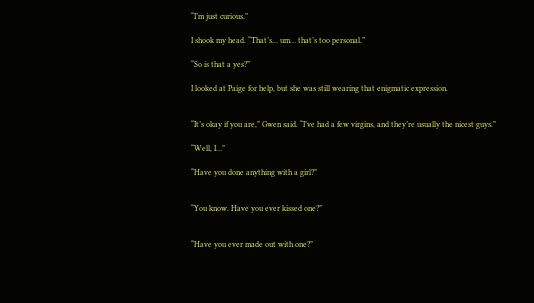“I’m just curious.”

I shook my head. “That’s… um… that’s too personal.”

“So is that a yes?”

I looked at Paige for help, but she was still wearing that enigmatic expression.


“It’s okay if you are,” Gwen said. “I’ve had a few virgins, and they’re usually the nicest guys.”

“Well, I…”

“Have you done anything with a girl?”


“You know. Have you ever kissed one?”


“Have you ever made out with one?”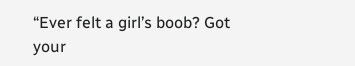“Ever felt a girl’s boob? Got your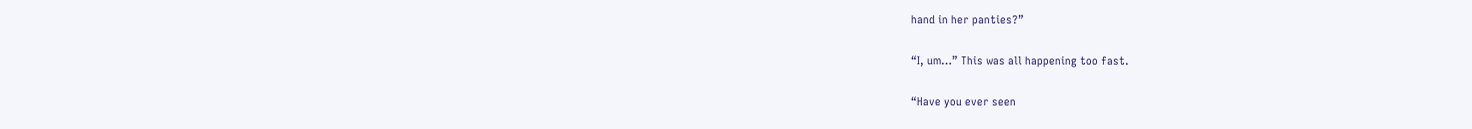hand in her panties?”

“I, um…” This was all happening too fast.

“Have you ever seen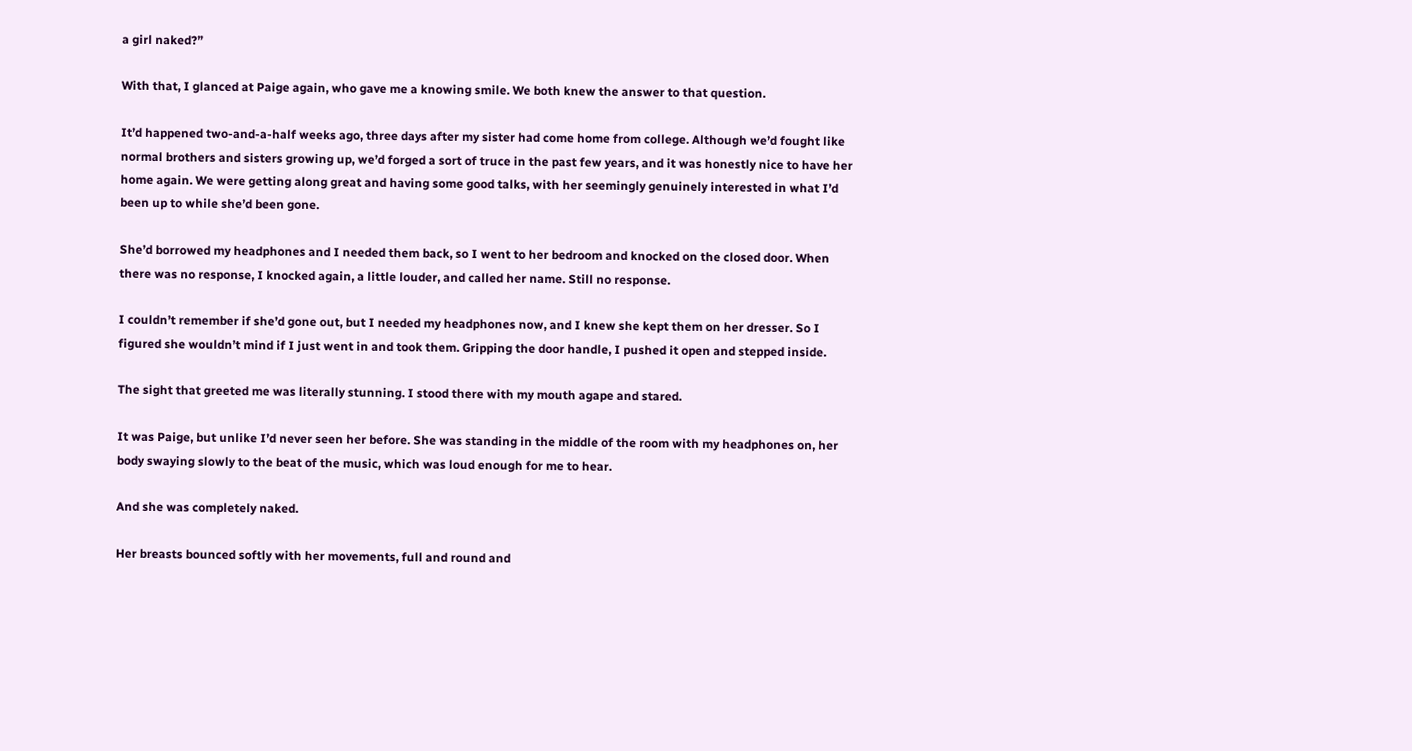a girl naked?”

With that, I glanced at Paige again, who gave me a knowing smile. We both knew the answer to that question.

It’d happened two-and-a-half weeks ago, three days after my sister had come home from college. Although we’d fought like normal brothers and sisters growing up, we’d forged a sort of truce in the past few years, and it was honestly nice to have her home again. We were getting along great and having some good talks, with her seemingly genuinely interested in what I’d been up to while she’d been gone.

She’d borrowed my headphones and I needed them back, so I went to her bedroom and knocked on the closed door. When there was no response, I knocked again, a little louder, and called her name. Still no response.

I couldn’t remember if she’d gone out, but I needed my headphones now, and I knew she kept them on her dresser. So I figured she wouldn’t mind if I just went in and took them. Gripping the door handle, I pushed it open and stepped inside.

The sight that greeted me was literally stunning. I stood there with my mouth agape and stared.

It was Paige, but unlike I’d never seen her before. She was standing in the middle of the room with my headphones on, her body swaying slowly to the beat of the music, which was loud enough for me to hear.

And she was completely naked.

Her breasts bounced softly with her movements, full and round and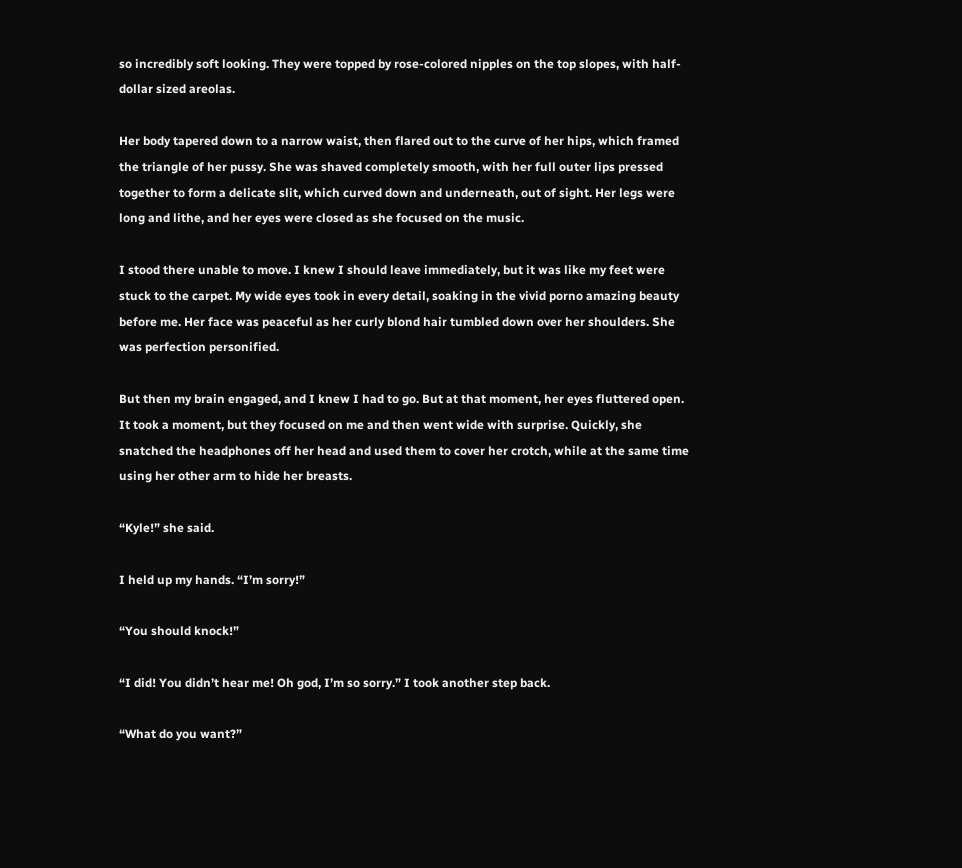so incredibly soft looking. They were topped by rose-colored nipples on the top slopes, with half-dollar sized areolas.

Her body tapered down to a narrow waist, then flared out to the curve of her hips, which framed the triangle of her pussy. She was shaved completely smooth, with her full outer lips pressed together to form a delicate slit, which curved down and underneath, out of sight. Her legs were long and lithe, and her eyes were closed as she focused on the music.

I stood there unable to move. I knew I should leave immediately, but it was like my feet were stuck to the carpet. My wide eyes took in every detail, soaking in the vivid porno amazing beauty before me. Her face was peaceful as her curly blond hair tumbled down over her shoulders. She was perfection personified.

But then my brain engaged, and I knew I had to go. But at that moment, her eyes fluttered open. It took a moment, but they focused on me and then went wide with surprise. Quickly, she snatched the headphones off her head and used them to cover her crotch, while at the same time using her other arm to hide her breasts.

“Kyle!” she said.

I held up my hands. “I’m sorry!”

“You should knock!”

“I did! You didn’t hear me! Oh god, I’m so sorry.” I took another step back.

“What do you want?”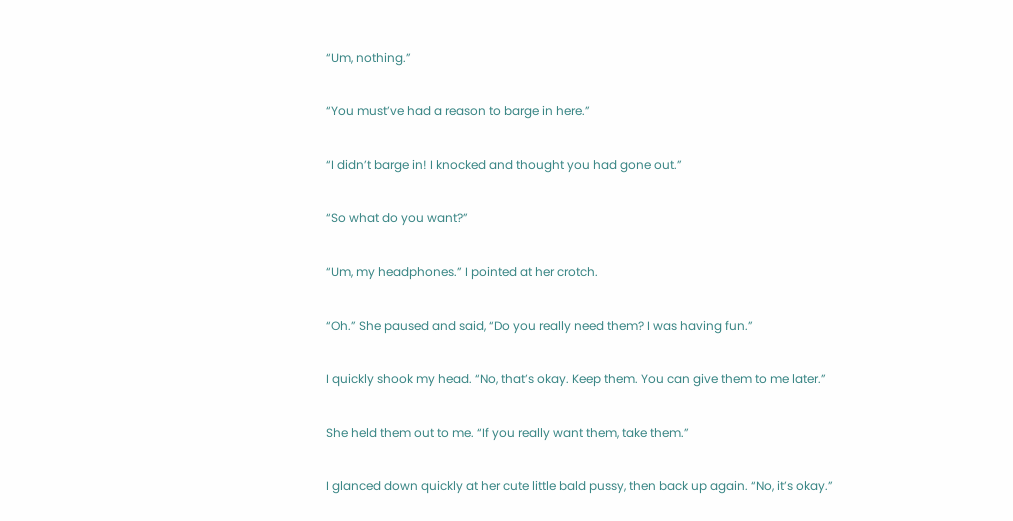“Um, nothing.”

“You must’ve had a reason to barge in here.”

“I didn’t barge in! I knocked and thought you had gone out.”

“So what do you want?”

“Um, my headphones.” I pointed at her crotch.

“Oh.” She paused and said, “Do you really need them? I was having fun.”

I quickly shook my head. “No, that’s okay. Keep them. You can give them to me later.”

She held them out to me. “If you really want them, take them.”

I glanced down quickly at her cute little bald pussy, then back up again. “No, it’s okay.”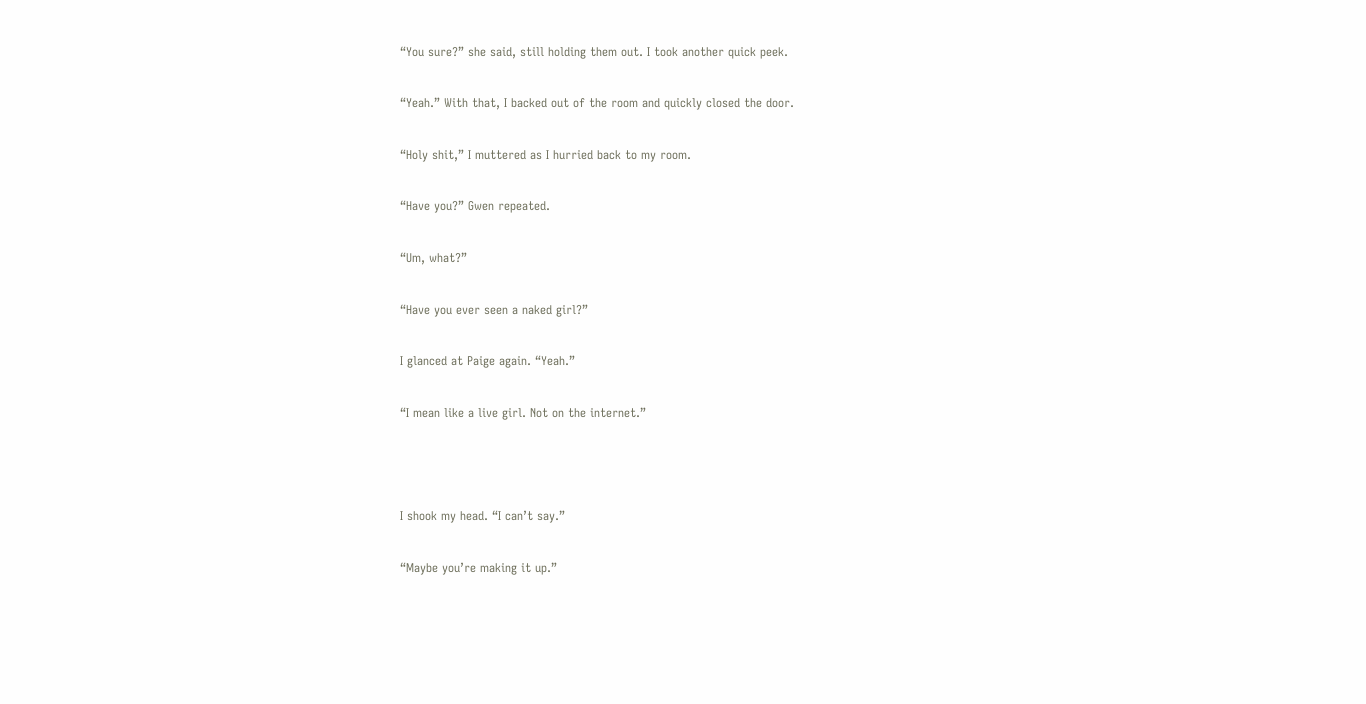“You sure?” she said, still holding them out. I took another quick peek.

“Yeah.” With that, I backed out of the room and quickly closed the door.

“Holy shit,” I muttered as I hurried back to my room.

“Have you?” Gwen repeated.

“Um, what?”

“Have you ever seen a naked girl?”

I glanced at Paige again. “Yeah.”

“I mean like a live girl. Not on the internet.”



I shook my head. “I can’t say.”

“Maybe you’re making it up.”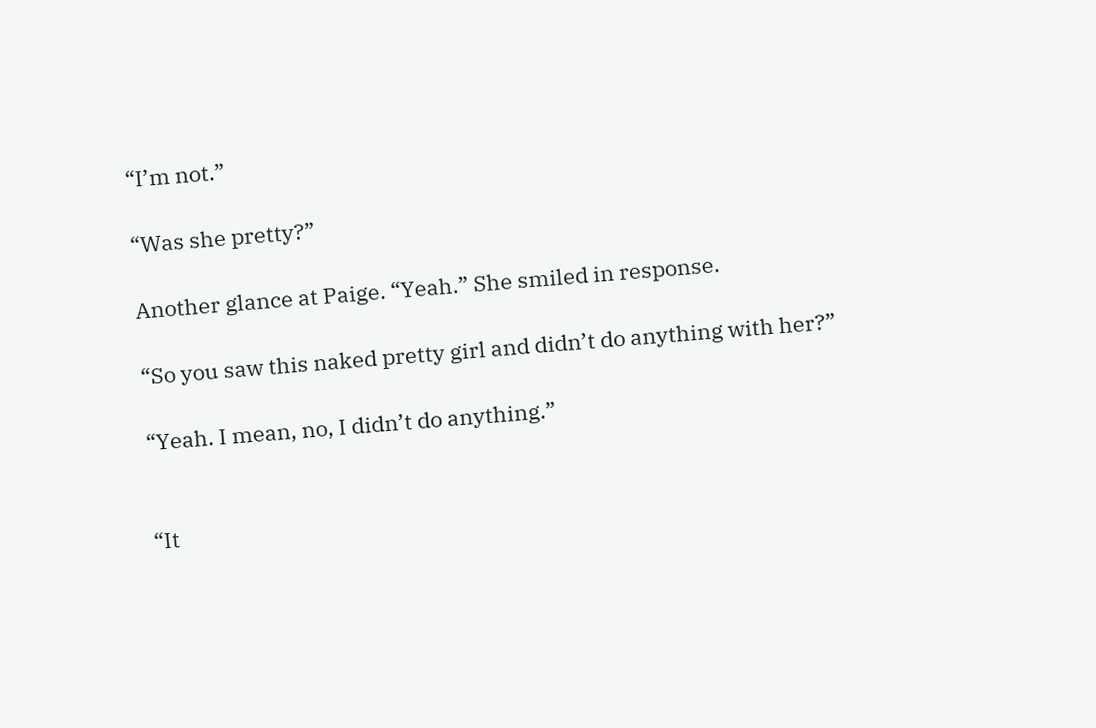“I’m not.”

“Was she pretty?”

Another glance at Paige. “Yeah.” She smiled in response.

“So you saw this naked pretty girl and didn’t do anything with her?”

“Yeah. I mean, no, I didn’t do anything.”


“It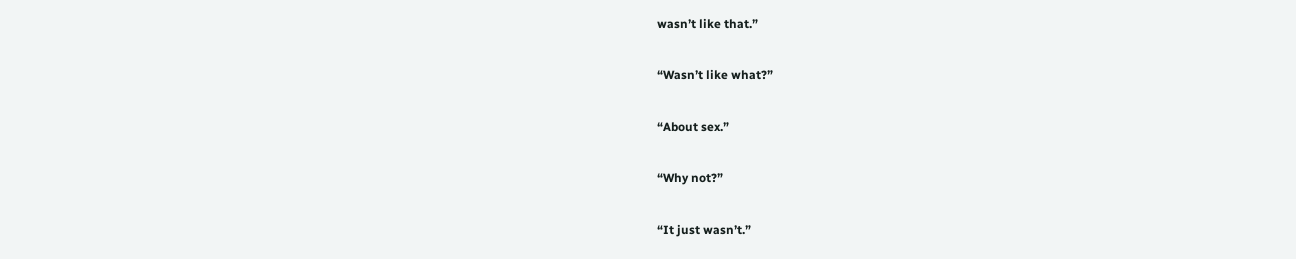wasn’t like that.”

“Wasn’t like what?”

“About sex.”

“Why not?”

“It just wasn’t.”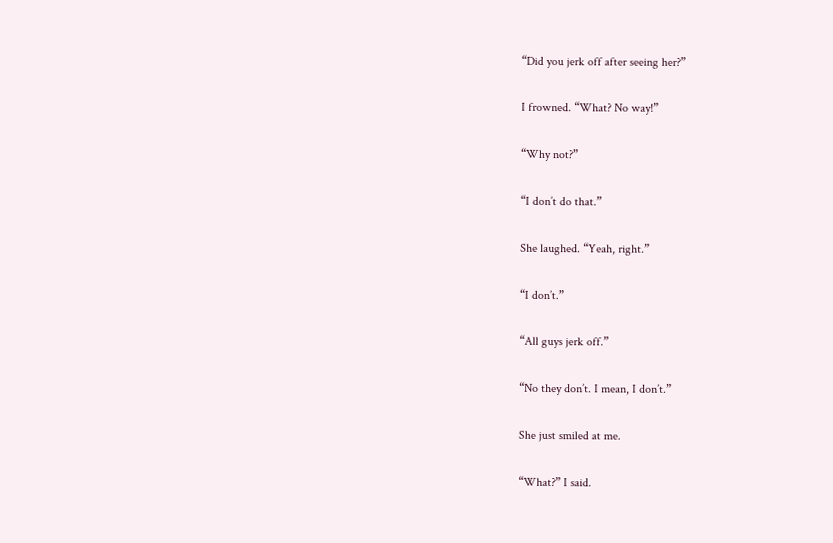“Did you jerk off after seeing her?”

I frowned. “What? No way!”

“Why not?”

“I don’t do that.”

She laughed. “Yeah, right.”

“I don’t.”

“All guys jerk off.”

“No they don’t. I mean, I don’t.”

She just smiled at me.

“What?” I said.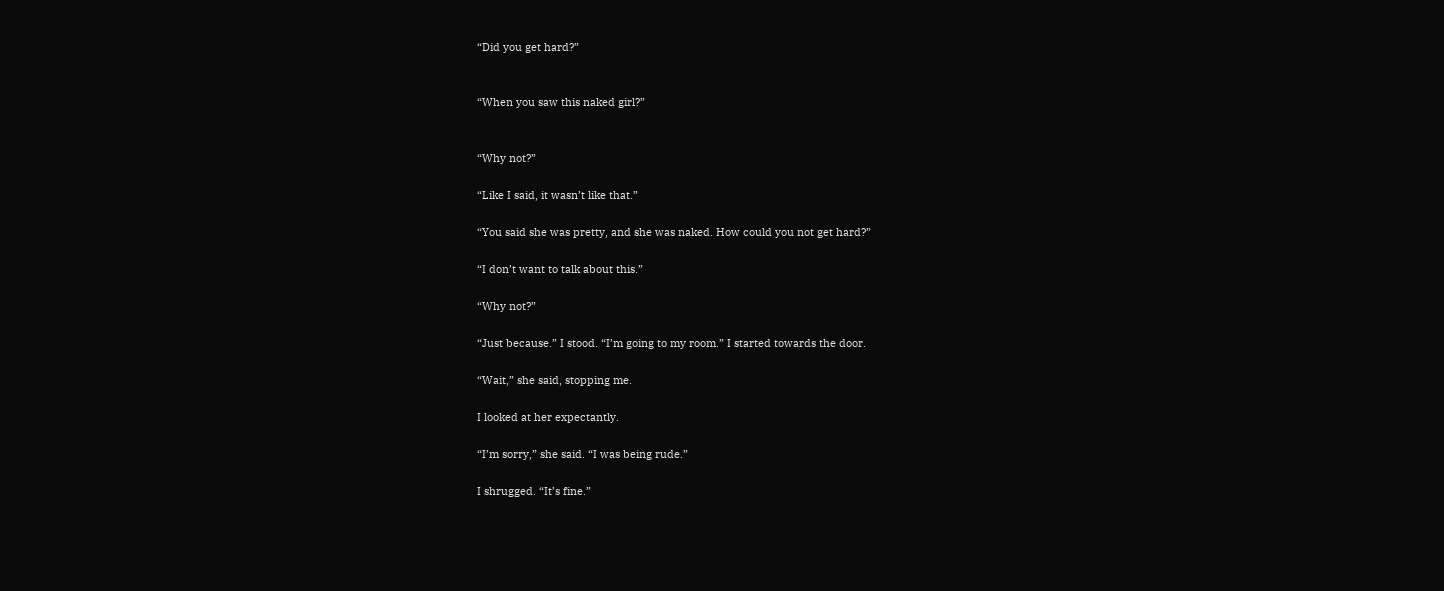“Did you get hard?”


“When you saw this naked girl?”


“Why not?”

“Like I said, it wasn’t like that.”

“You said she was pretty, and she was naked. How could you not get hard?”

“I don’t want to talk about this.”

“Why not?”

“Just because.” I stood. “I’m going to my room.” I started towards the door.

“Wait,” she said, stopping me.

I looked at her expectantly.

“I’m sorry,” she said. “I was being rude.”

I shrugged. “It’s fine.”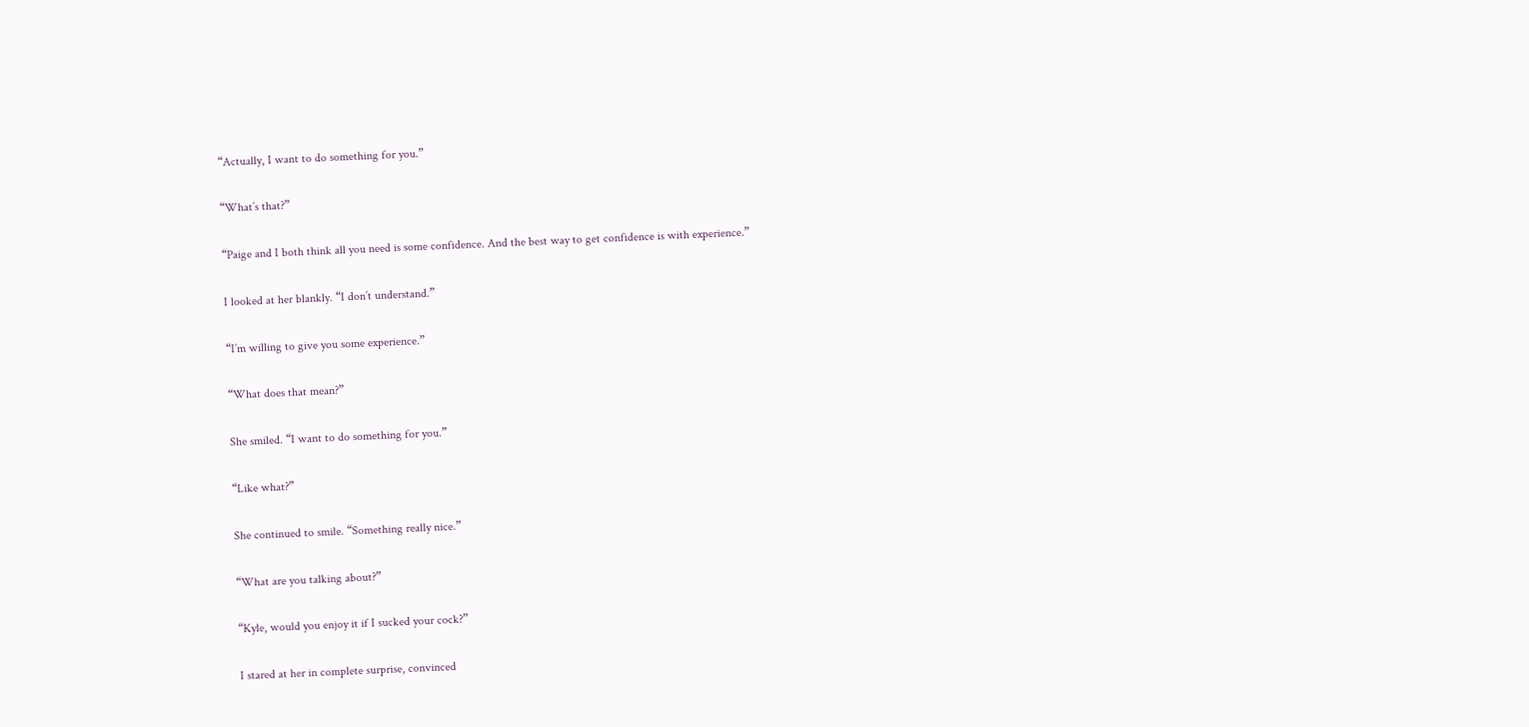“Actually, I want to do something for you.”

“What’s that?”

“Paige and I both think all you need is some confidence. And the best way to get confidence is with experience.”

I looked at her blankly. “I don’t understand.”

“I’m willing to give you some experience.”

“What does that mean?”

She smiled. “I want to do something for you.”

“Like what?”

She continued to smile. “Something really nice.”

“What are you talking about?”

“Kyle, would you enjoy it if I sucked your cock?”

I stared at her in complete surprise, convinced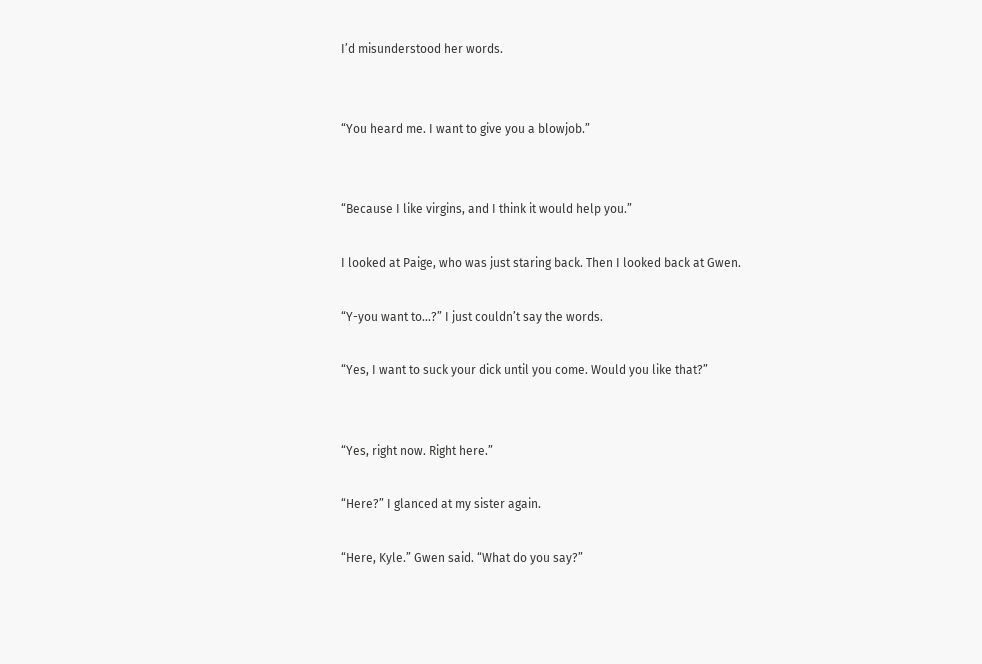I’d misunderstood her words.


“You heard me. I want to give you a blowjob.”


“Because I like virgins, and I think it would help you.”

I looked at Paige, who was just staring back. Then I looked back at Gwen.

“Y-you want to…?” I just couldn’t say the words.

“Yes, I want to suck your dick until you come. Would you like that?”


“Yes, right now. Right here.”

“Here?” I glanced at my sister again.

“Here, Kyle.” Gwen said. “What do you say?”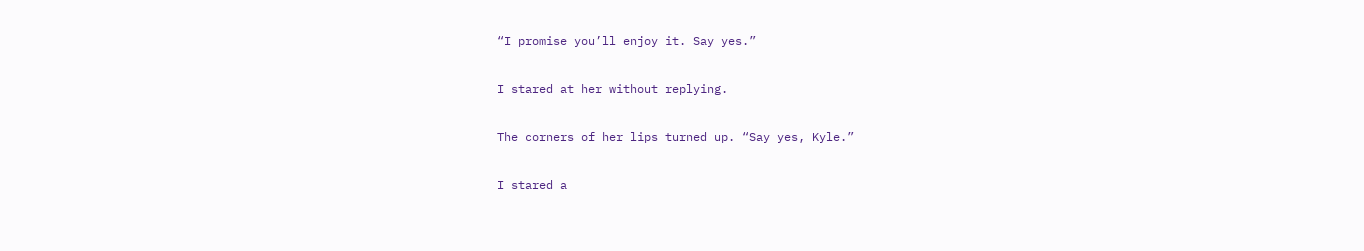“I promise you’ll enjoy it. Say yes.”

I stared at her without replying.

The corners of her lips turned up. “Say yes, Kyle.”

I stared a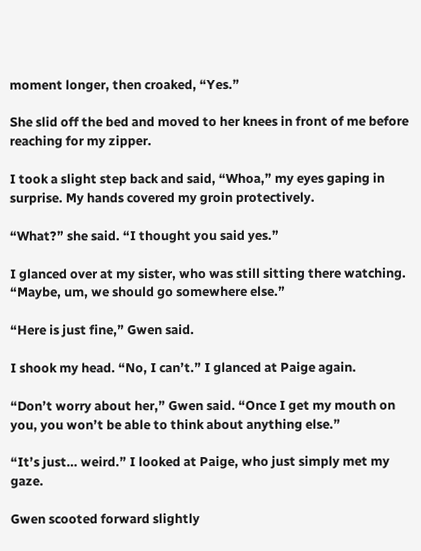moment longer, then croaked, “Yes.”

She slid off the bed and moved to her knees in front of me before reaching for my zipper.

I took a slight step back and said, “Whoa,” my eyes gaping in surprise. My hands covered my groin protectively.

“What?” she said. “I thought you said yes.”

I glanced over at my sister, who was still sitting there watching. “Maybe, um, we should go somewhere else.”

“Here is just fine,” Gwen said.

I shook my head. “No, I can’t.” I glanced at Paige again.

“Don’t worry about her,” Gwen said. “Once I get my mouth on you, you won’t be able to think about anything else.”

“It’s just… weird.” I looked at Paige, who just simply met my gaze.

Gwen scooted forward slightly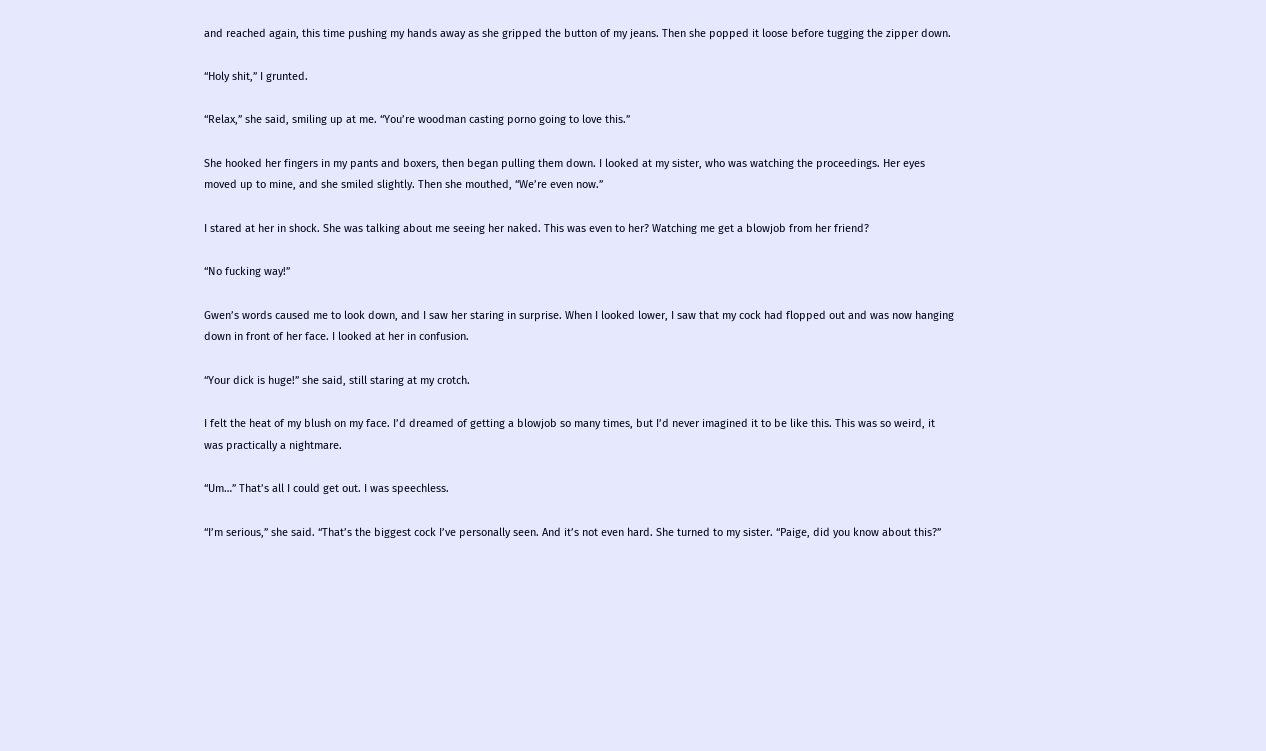and reached again, this time pushing my hands away as she gripped the button of my jeans. Then she popped it loose before tugging the zipper down.

“Holy shit,” I grunted.

“Relax,” she said, smiling up at me. “You’re woodman casting porno going to love this.”

She hooked her fingers in my pants and boxers, then began pulling them down. I looked at my sister, who was watching the proceedings. Her eyes moved up to mine, and she smiled slightly. Then she mouthed, “We’re even now.”

I stared at her in shock. She was talking about me seeing her naked. This was even to her? Watching me get a blowjob from her friend?

“No fucking way!”

Gwen’s words caused me to look down, and I saw her staring in surprise. When I looked lower, I saw that my cock had flopped out and was now hanging down in front of her face. I looked at her in confusion.

“Your dick is huge!” she said, still staring at my crotch.

I felt the heat of my blush on my face. I’d dreamed of getting a blowjob so many times, but I’d never imagined it to be like this. This was so weird, it was practically a nightmare.

“Um…” That’s all I could get out. I was speechless.

“I’m serious,” she said. “That’s the biggest cock I’ve personally seen. And it’s not even hard. She turned to my sister. “Paige, did you know about this?”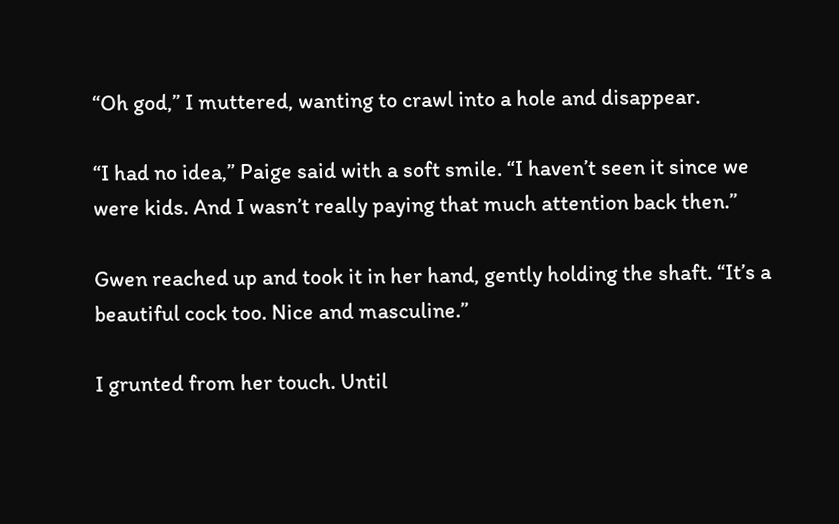“Oh god,” I muttered, wanting to crawl into a hole and disappear.

“I had no idea,” Paige said with a soft smile. “I haven’t seen it since we were kids. And I wasn’t really paying that much attention back then.”

Gwen reached up and took it in her hand, gently holding the shaft. “It’s a beautiful cock too. Nice and masculine.”

I grunted from her touch. Until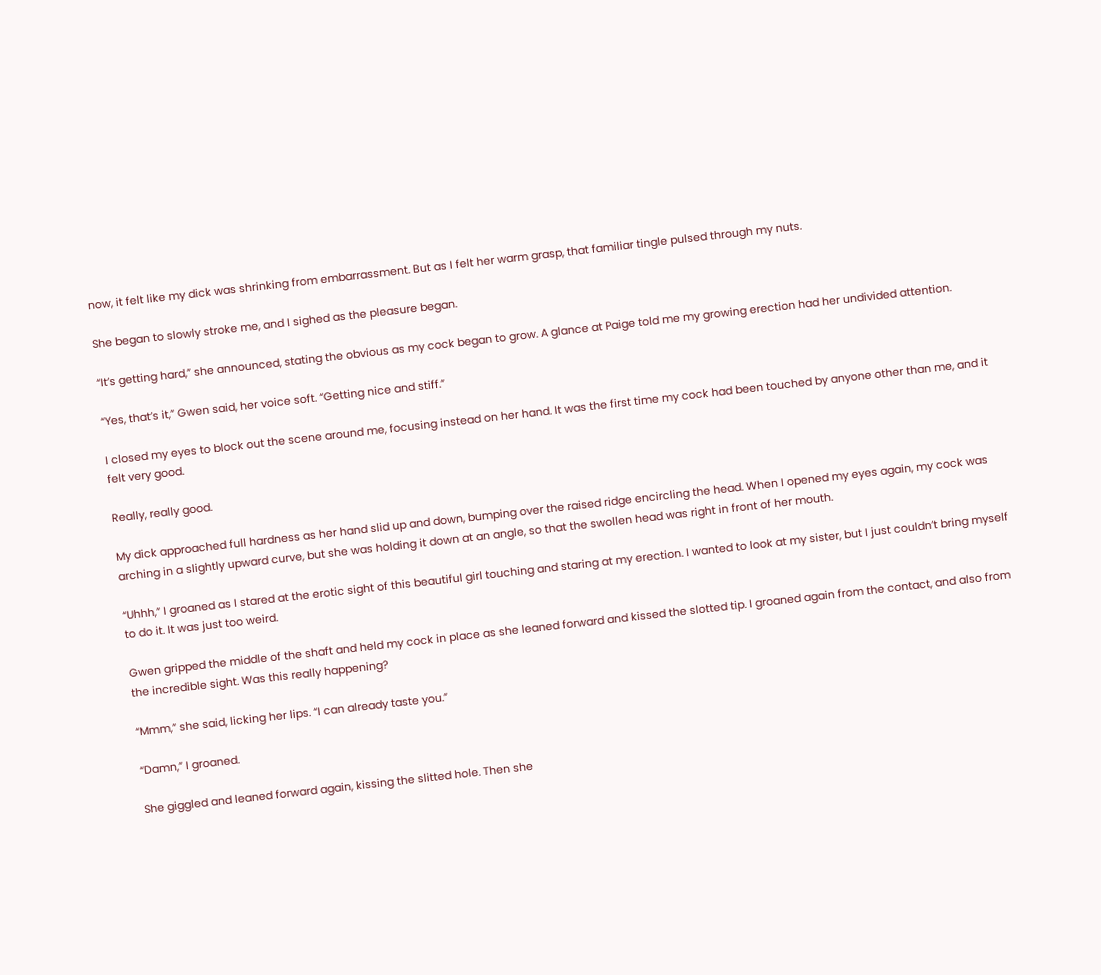now, it felt like my dick was shrinking from embarrassment. But as I felt her warm grasp, that familiar tingle pulsed through my nuts.

She began to slowly stroke me, and I sighed as the pleasure began.

“It’s getting hard,” she announced, stating the obvious as my cock began to grow. A glance at Paige told me my growing erection had her undivided attention.

“Yes, that’s it,” Gwen said, her voice soft. “Getting nice and stiff.”

I closed my eyes to block out the scene around me, focusing instead on her hand. It was the first time my cock had been touched by anyone other than me, and it felt very good.

Really, really good.

My dick approached full hardness as her hand slid up and down, bumping over the raised ridge encircling the head. When I opened my eyes again, my cock was arching in a slightly upward curve, but she was holding it down at an angle, so that the swollen head was right in front of her mouth.

“Uhhh,” I groaned as I stared at the erotic sight of this beautiful girl touching and staring at my erection. I wanted to look at my sister, but I just couldn’t bring myself to do it. It was just too weird.

Gwen gripped the middle of the shaft and held my cock in place as she leaned forward and kissed the slotted tip. I groaned again from the contact, and also from the incredible sight. Was this really happening?

“Mmm,” she said, licking her lips. “I can already taste you.”

“Damn,” I groaned.

She giggled and leaned forward again, kissing the slitted hole. Then she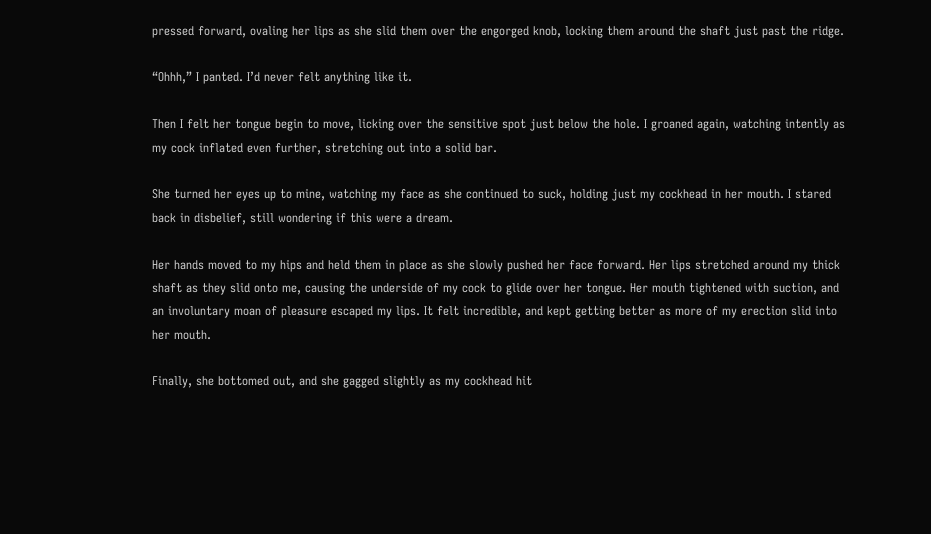pressed forward, ovaling her lips as she slid them over the engorged knob, locking them around the shaft just past the ridge.

“Ohhh,” I panted. I’d never felt anything like it.

Then I felt her tongue begin to move, licking over the sensitive spot just below the hole. I groaned again, watching intently as my cock inflated even further, stretching out into a solid bar.

She turned her eyes up to mine, watching my face as she continued to suck, holding just my cockhead in her mouth. I stared back in disbelief, still wondering if this were a dream.

Her hands moved to my hips and held them in place as she slowly pushed her face forward. Her lips stretched around my thick shaft as they slid onto me, causing the underside of my cock to glide over her tongue. Her mouth tightened with suction, and an involuntary moan of pleasure escaped my lips. It felt incredible, and kept getting better as more of my erection slid into her mouth.

Finally, she bottomed out, and she gagged slightly as my cockhead hit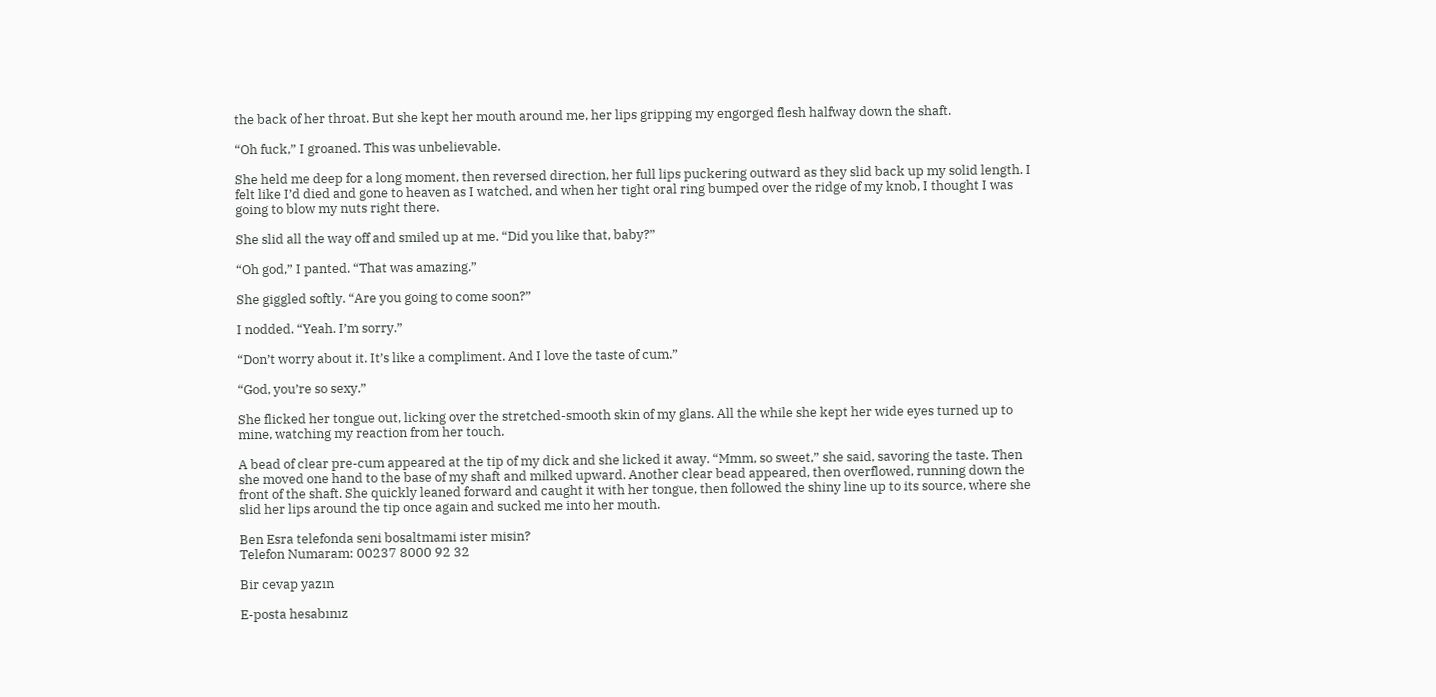the back of her throat. But she kept her mouth around me, her lips gripping my engorged flesh halfway down the shaft.

“Oh fuck,” I groaned. This was unbelievable.

She held me deep for a long moment, then reversed direction, her full lips puckering outward as they slid back up my solid length. I felt like I’d died and gone to heaven as I watched, and when her tight oral ring bumped over the ridge of my knob, I thought I was going to blow my nuts right there.

She slid all the way off and smiled up at me. “Did you like that, baby?”

“Oh god,” I panted. “That was amazing.”

She giggled softly. “Are you going to come soon?”

I nodded. “Yeah. I’m sorry.”

“Don’t worry about it. It’s like a compliment. And I love the taste of cum.”

“God, you’re so sexy.”

She flicked her tongue out, licking over the stretched-smooth skin of my glans. All the while she kept her wide eyes turned up to mine, watching my reaction from her touch.

A bead of clear pre-cum appeared at the tip of my dick and she licked it away. “Mmm, so sweet,” she said, savoring the taste. Then she moved one hand to the base of my shaft and milked upward. Another clear bead appeared, then overflowed, running down the front of the shaft. She quickly leaned forward and caught it with her tongue, then followed the shiny line up to its source, where she slid her lips around the tip once again and sucked me into her mouth.

Ben Esra telefonda seni bosaltmami ister misin?
Telefon Numaram: 00237 8000 92 32

Bir cevap yazın

E-posta hesabınız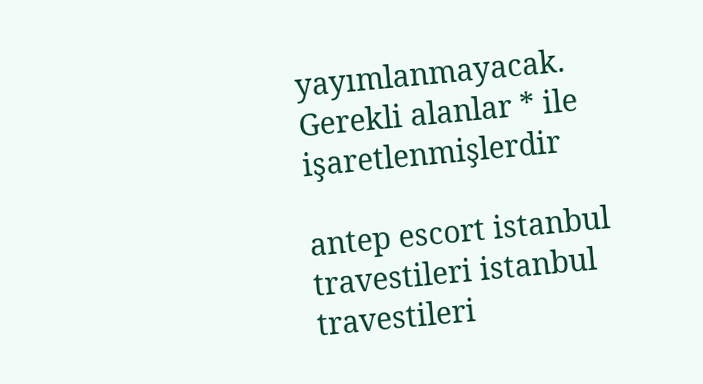yayımlanmayacak. Gerekli alanlar * ile işaretlenmişlerdir

antep escort istanbul travestileri istanbul travestileri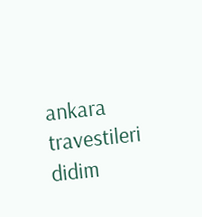ankara travestileri didim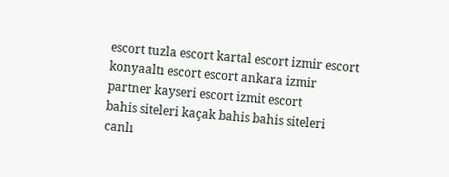escort tuzla escort kartal escort izmir escort konyaaltı escort escort ankara izmir partner kayseri escort izmit escort
bahis siteleri kaçak bahis bahis siteleri canlı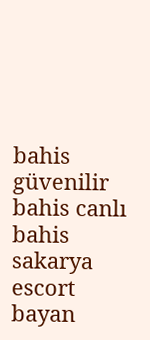bahis güvenilir bahis canlı bahis sakarya escort bayan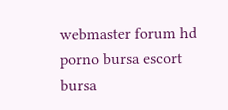webmaster forum hd porno bursa escort bursa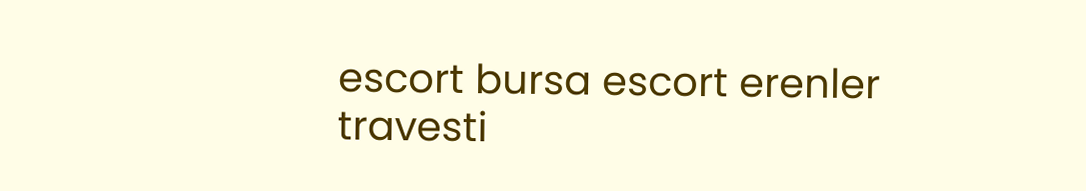escort bursa escort erenler travesti